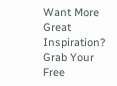Want More Great Inspiration? Grab Your Free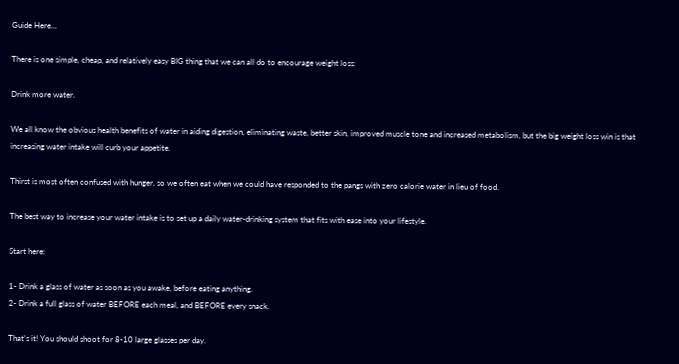Guide Here...

There is one simple, cheap, and relatively easy BIG thing that we can all do to encourage weight loss:

Drink more water.

We all know the obvious health benefits of water in aiding digestion, eliminating waste, better skin, improved muscle tone and increased metabolism, but the big weight loss win is that increasing water intake will curb your appetite.

Thirst is most often confused with hunger, so we often eat when we could have responded to the pangs with zero calorie water in lieu of food.

The best way to increase your water intake is to set up a daily water-drinking system that fits with ease into your lifestyle.

Start here:

1- Drink a glass of water as soon as you awake, before eating anything.
2- Drink a full glass of water BEFORE each meal, and BEFORE every snack.

That’s it! You should shoot for 8-10 large glasses per day.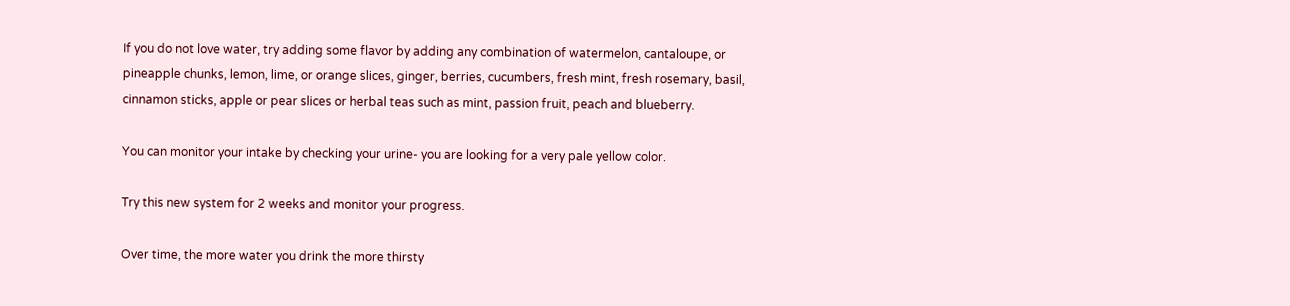If you do not love water, try adding some flavor by adding any combination of watermelon, cantaloupe, or pineapple chunks, lemon, lime, or orange slices, ginger, berries, cucumbers, fresh mint, fresh rosemary, basil, cinnamon sticks, apple or pear slices or herbal teas such as mint, passion fruit, peach and blueberry.

You can monitor your intake by checking your urine- you are looking for a very pale yellow color.

Try this new system for 2 weeks and monitor your progress.

Over time, the more water you drink the more thirsty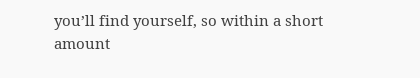you’ll find yourself, so within a short amount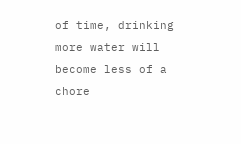of time, drinking more water will become less of a chore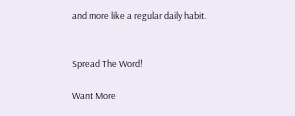and more like a regular daily habit.


Spread The Word!

Want More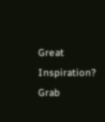Great Inspiration? Grab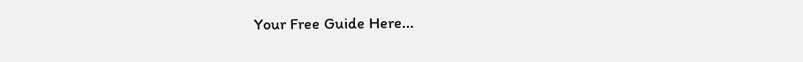Your Free Guide Here...